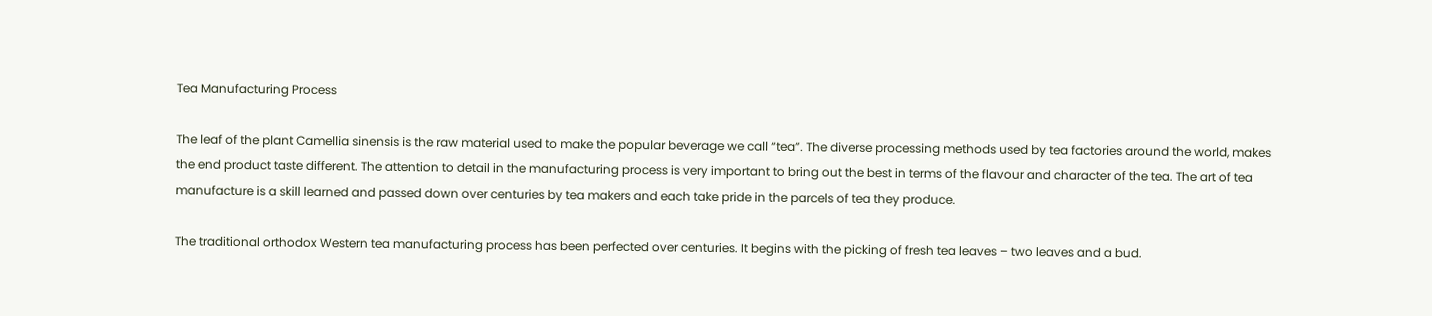Tea Manufacturing Process

The leaf of the plant Camellia sinensis is the raw material used to make the popular beverage we call “tea”. The diverse processing methods used by tea factories around the world, makes the end product taste different. The attention to detail in the manufacturing process is very important to bring out the best in terms of the flavour and character of the tea. The art of tea manufacture is a skill learned and passed down over centuries by tea makers and each take pride in the parcels of tea they produce.

The traditional orthodox Western tea manufacturing process has been perfected over centuries. It begins with the picking of fresh tea leaves – two leaves and a bud.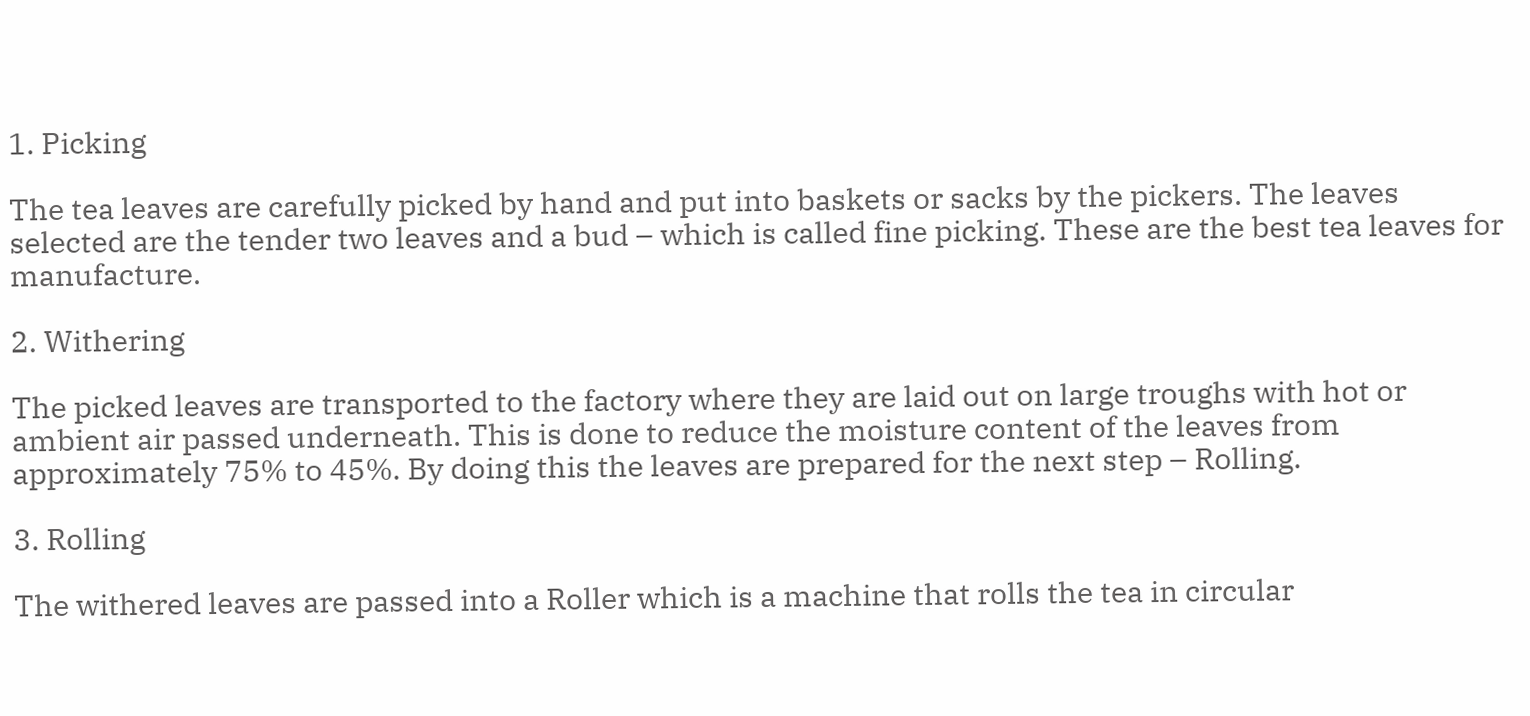1. Picking

The tea leaves are carefully picked by hand and put into baskets or sacks by the pickers. The leaves selected are the tender two leaves and a bud – which is called fine picking. These are the best tea leaves for manufacture.

2. Withering

The picked leaves are transported to the factory where they are laid out on large troughs with hot or ambient air passed underneath. This is done to reduce the moisture content of the leaves from approximately 75% to 45%. By doing this the leaves are prepared for the next step – Rolling.

3. Rolling

The withered leaves are passed into a Roller which is a machine that rolls the tea in circular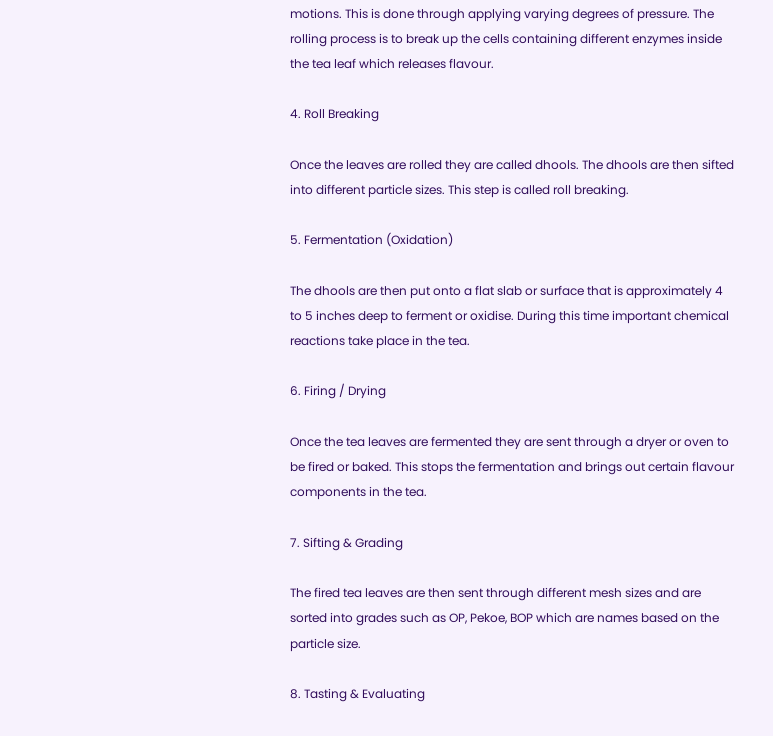motions. This is done through applying varying degrees of pressure. The rolling process is to break up the cells containing different enzymes inside the tea leaf which releases flavour.

4. Roll Breaking

Once the leaves are rolled they are called dhools. The dhools are then sifted into different particle sizes. This step is called roll breaking.

5. Fermentation (Oxidation)

The dhools are then put onto a flat slab or surface that is approximately 4 to 5 inches deep to ferment or oxidise. During this time important chemical reactions take place in the tea.

6. Firing / Drying

Once the tea leaves are fermented they are sent through a dryer or oven to be fired or baked. This stops the fermentation and brings out certain flavour components in the tea.

7. Sifting & Grading

The fired tea leaves are then sent through different mesh sizes and are sorted into grades such as OP, Pekoe, BOP which are names based on the particle size.

8. Tasting & Evaluating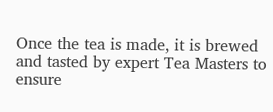Once the tea is made, it is brewed and tasted by expert Tea Masters to ensure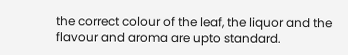the correct colour of the leaf, the liquor and the flavour and aroma are upto standard.